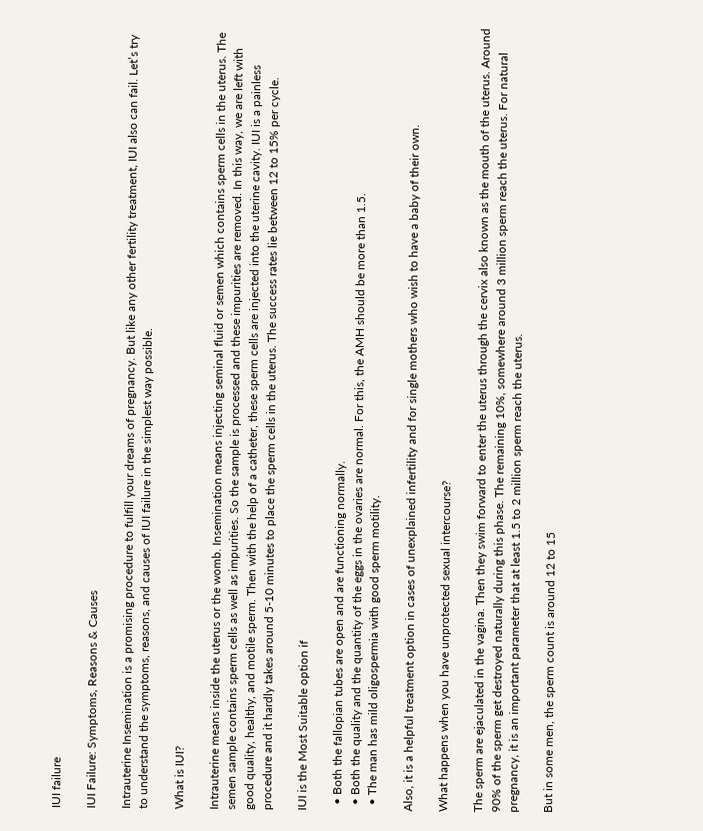IUI failure

IUI Failure: Symptoms, Reasons & Causes

Intrauterine Insemination is a promising procedure to fulfill your dreams of pregnancy. But like any other fertility treatment, IUI also can fail. Let’s try to understand the symptoms, reasons, and causes of IUI failure in the simplest way possible.

What is IUI?

Intrauterine means inside the uterus or the womb. Insemination means injecting seminal fluid or semen which contains sperm cells in the uterus. The semen sample contains sperm cells as well as impurities. So the sample is processed and these impurities are removed. In this way, we are left with good quality, healthy, and motile sperm. Then with the help of a catheter, these sperm cells are injected into the uterine cavity. IUI is a painless procedure and it hardly takes around 5-10 minutes to place the sperm cells in the uterus. The success rates lie between 12 to 15% per cycle.

IUI is the Most Suitable option if

  • Both the fallopian tubes are open and are functioning normally.
  • Both the quality and the quantity of the eggs in the ovaries are normal. For this, the AMH should be more than 1.5.
  • The man has mild oligospermia with good sperm motility.

Also, it is a helpful treatment option in cases of unexplained infertility and for single mothers who wish to have a baby of their own.

What happens when you have unprotected sexual intercourse?

The sperm are ejaculated in the vagina. Then they swim forward to enter the uterus through the cervix also known as the mouth of the uterus. Around 90% of the sperm get destroyed naturally during this phase. The remaining 10%, somewhere around 3 million sperm reach the uterus. For natural pregnancy, it is an important parameter that at least 1.5 to 2 million sperm reach the uterus.

But in some men, the sperm count is around 12 to 15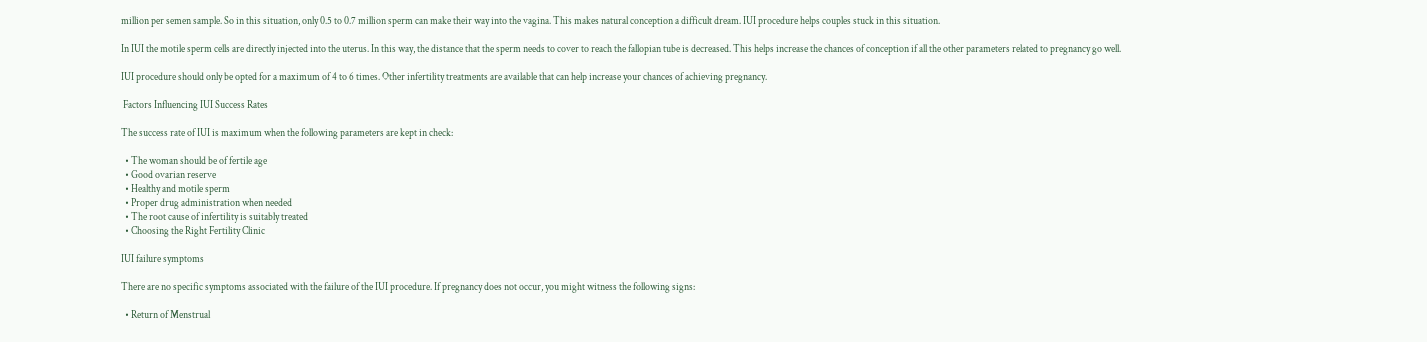million per semen sample. So in this situation, only 0.5 to 0.7 million sperm can make their way into the vagina. This makes natural conception a difficult dream. IUI procedure helps couples stuck in this situation.

In IUI the motile sperm cells are directly injected into the uterus. In this way, the distance that the sperm needs to cover to reach the fallopian tube is decreased. This helps increase the chances of conception if all the other parameters related to pregnancy go well.

IUI procedure should only be opted for a maximum of 4 to 6 times. Other infertility treatments are available that can help increase your chances of achieving pregnancy.

 Factors Influencing IUI Success Rates

The success rate of IUI is maximum when the following parameters are kept in check:

  • The woman should be of fertile age
  • Good ovarian reserve
  • Healthy and motile sperm
  • Proper drug administration when needed
  • The root cause of infertility is suitably treated
  • Choosing the Right Fertility Clinic

IUI failure symptoms

There are no specific symptoms associated with the failure of the IUI procedure. If pregnancy does not occur, you might witness the following signs:

  • Return of Menstrual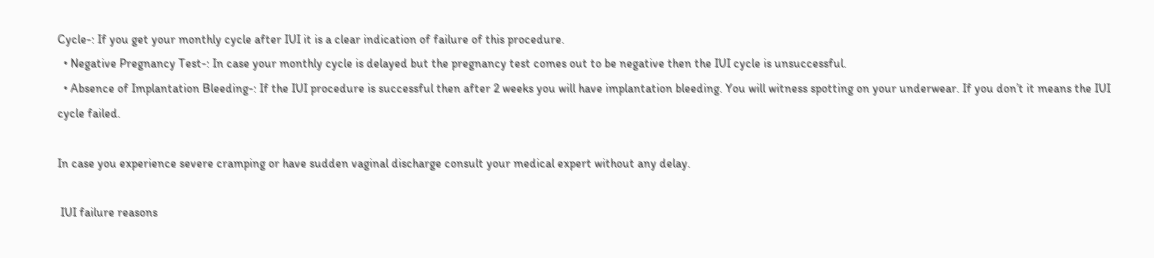Cycle-: If you get your monthly cycle after IUI it is a clear indication of failure of this procedure.
  • Negative Pregnancy Test-: In case your monthly cycle is delayed but the pregnancy test comes out to be negative then the IUI cycle is unsuccessful.
  • Absence of Implantation Bleeding-: If the IUI procedure is successful then after 2 weeks you will have implantation bleeding. You will witness spotting on your underwear. If you don’t it means the IUI cycle failed.

In case you experience severe cramping or have sudden vaginal discharge consult your medical expert without any delay.

 IUI failure reasons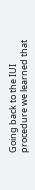Going back to the IUI procedure we learned that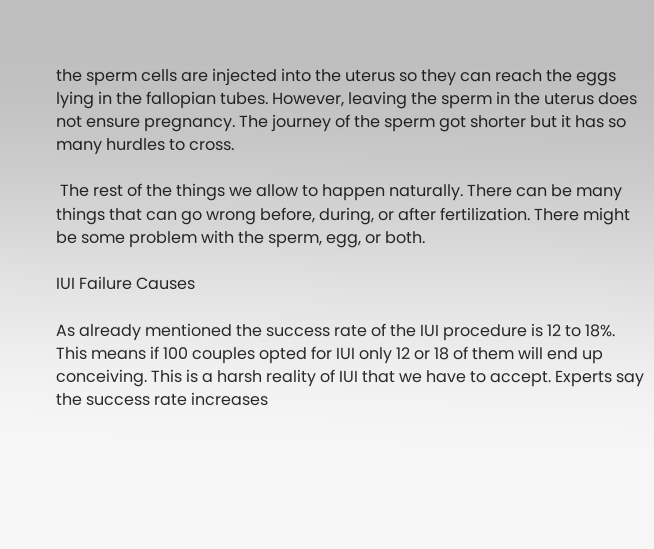the sperm cells are injected into the uterus so they can reach the eggs lying in the fallopian tubes. However, leaving the sperm in the uterus does not ensure pregnancy. The journey of the sperm got shorter but it has so many hurdles to cross.

 The rest of the things we allow to happen naturally. There can be many things that can go wrong before, during, or after fertilization. There might be some problem with the sperm, egg, or both.

IUI Failure Causes

As already mentioned the success rate of the IUI procedure is 12 to 18%. This means if 100 couples opted for IUI only 12 or 18 of them will end up conceiving. This is a harsh reality of IUI that we have to accept. Experts say the success rate increases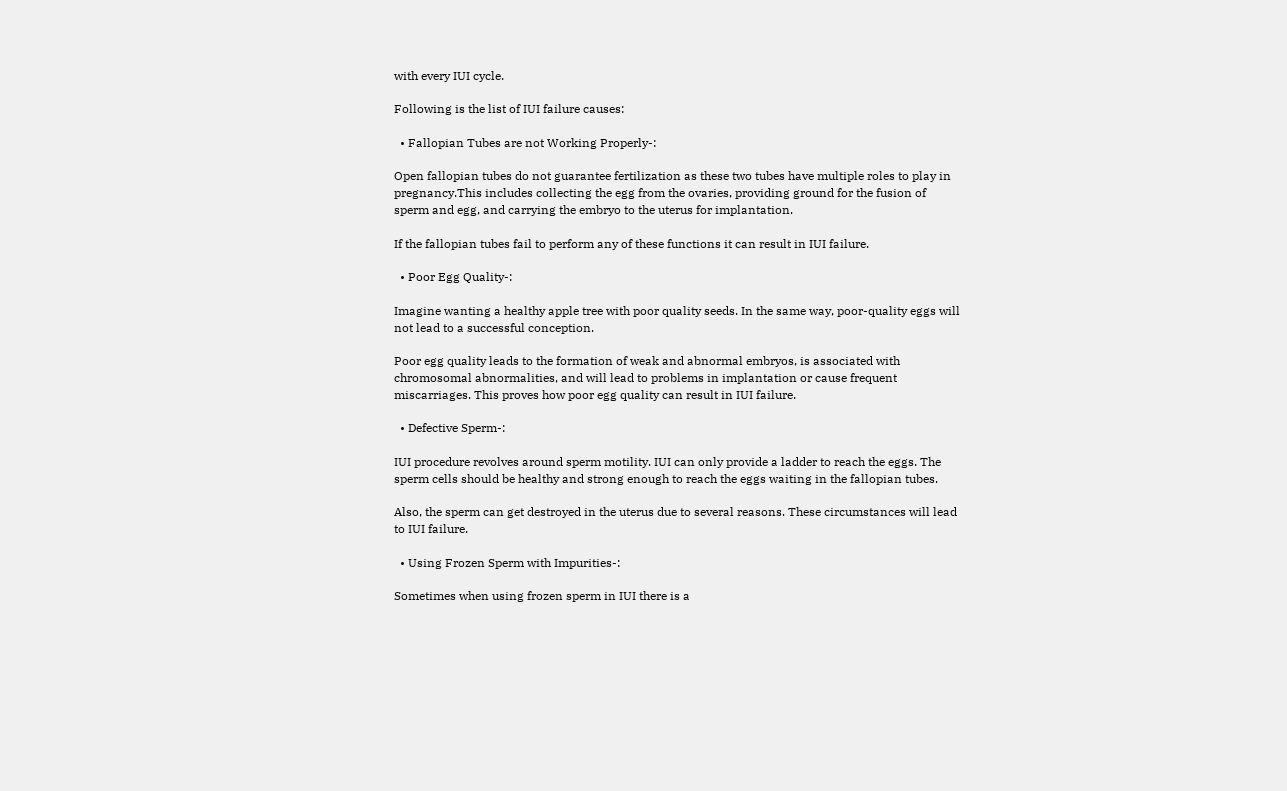with every IUI cycle.

Following is the list of IUI failure causes:

  • Fallopian Tubes are not Working Properly-:

Open fallopian tubes do not guarantee fertilization as these two tubes have multiple roles to play in pregnancy.This includes collecting the egg from the ovaries, providing ground for the fusion of sperm and egg, and carrying the embryo to the uterus for implantation.

If the fallopian tubes fail to perform any of these functions it can result in IUI failure.

  • Poor Egg Quality-:

Imagine wanting a healthy apple tree with poor quality seeds. In the same way, poor-quality eggs will not lead to a successful conception.

Poor egg quality leads to the formation of weak and abnormal embryos, is associated with chromosomal abnormalities, and will lead to problems in implantation or cause frequent miscarriages. This proves how poor egg quality can result in IUI failure.

  • Defective Sperm-:

IUI procedure revolves around sperm motility. IUI can only provide a ladder to reach the eggs. The sperm cells should be healthy and strong enough to reach the eggs waiting in the fallopian tubes.

Also, the sperm can get destroyed in the uterus due to several reasons. These circumstances will lead to IUI failure.

  • Using Frozen Sperm with Impurities-:

Sometimes when using frozen sperm in IUI there is a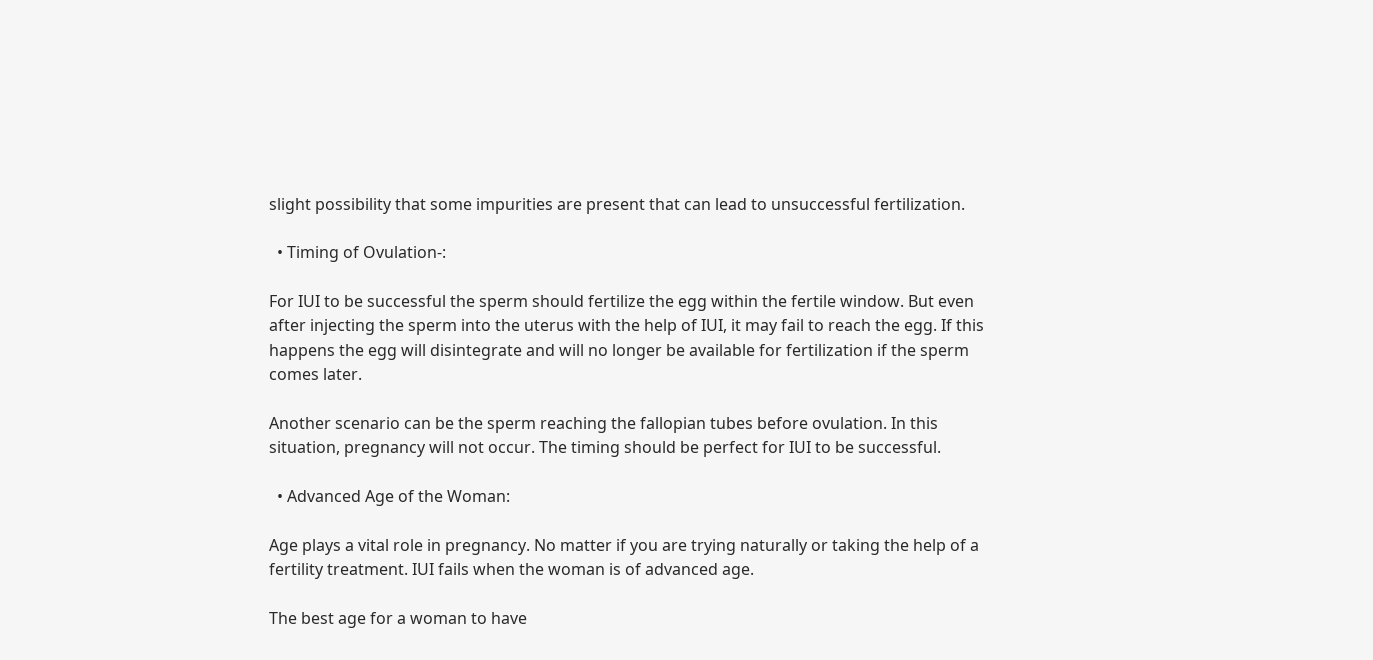slight possibility that some impurities are present that can lead to unsuccessful fertilization.

  • Timing of Ovulation-:

For IUI to be successful the sperm should fertilize the egg within the fertile window. But even after injecting the sperm into the uterus with the help of IUI, it may fail to reach the egg. If this happens the egg will disintegrate and will no longer be available for fertilization if the sperm comes later.

Another scenario can be the sperm reaching the fallopian tubes before ovulation. In this situation, pregnancy will not occur. The timing should be perfect for IUI to be successful.

  • Advanced Age of the Woman:

Age plays a vital role in pregnancy. No matter if you are trying naturally or taking the help of a fertility treatment. IUI fails when the woman is of advanced age.

The best age for a woman to have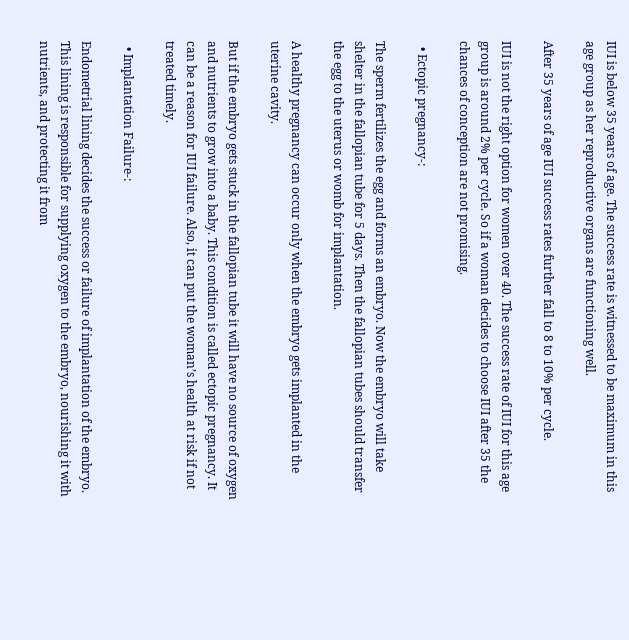IUI is below 35 years of age. The success rate is witnessed to be maximum in this age group as her reproductive organs are functioning well.

After 35 years of age IUI success rates further fall to 8 to 10% per cycle.

IUI is not the right option for women over 40. The success rate of IUI for this age group is around 2% per cycle. So if a woman decides to choose IUI after 35 the chances of conception are not promising.

  • Ectopic pregnancy-:

The sperm fertilizes the egg and forms an embryo. Now the embryo will take shelter in the fallopian tube for 5 days. Then the fallopian tubes should transfer the egg to the uterus or womb for implantation.

A healthy pregnancy can occur only when the embryo gets implanted in the uterine cavity.

But if the embryo gets stuck in the fallopian tube it will have no source of oxygen and nutrients to grow into a baby. This condition is called ectopic pregnancy. It can be a reason for IUI failure. Also, it can put the woman’s health at risk if not treated timely.

  • Implantation Failure-:

Endometrial lining decides the success or failure of implantation of the embryo. This lining is responsible for supplying oxygen to the embryo, nourishing it with nutrients, and protecting it from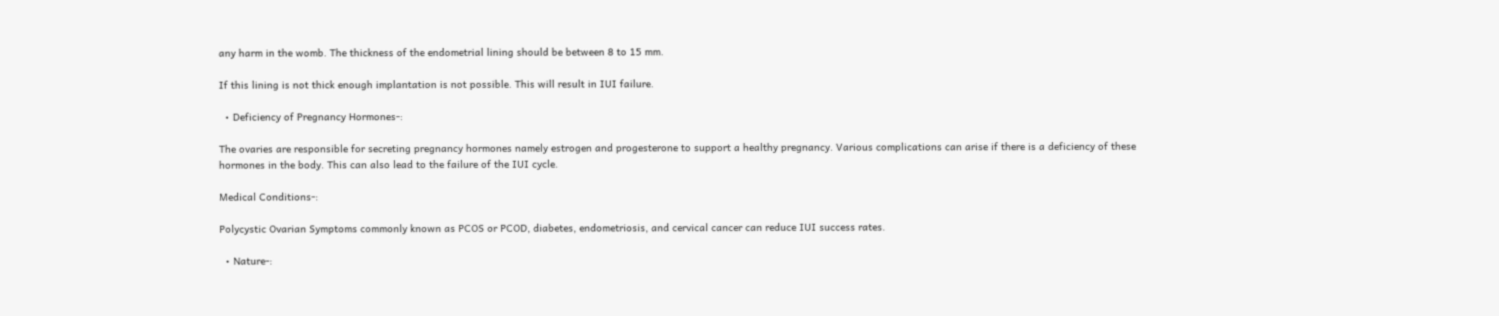any harm in the womb. The thickness of the endometrial lining should be between 8 to 15 mm.

If this lining is not thick enough implantation is not possible. This will result in IUI failure.

  • Deficiency of Pregnancy Hormones-:

The ovaries are responsible for secreting pregnancy hormones namely estrogen and progesterone to support a healthy pregnancy. Various complications can arise if there is a deficiency of these hormones in the body. This can also lead to the failure of the IUI cycle.

Medical Conditions-:

Polycystic Ovarian Symptoms commonly known as PCOS or PCOD, diabetes, endometriosis, and cervical cancer can reduce IUI success rates.

  • Nature-: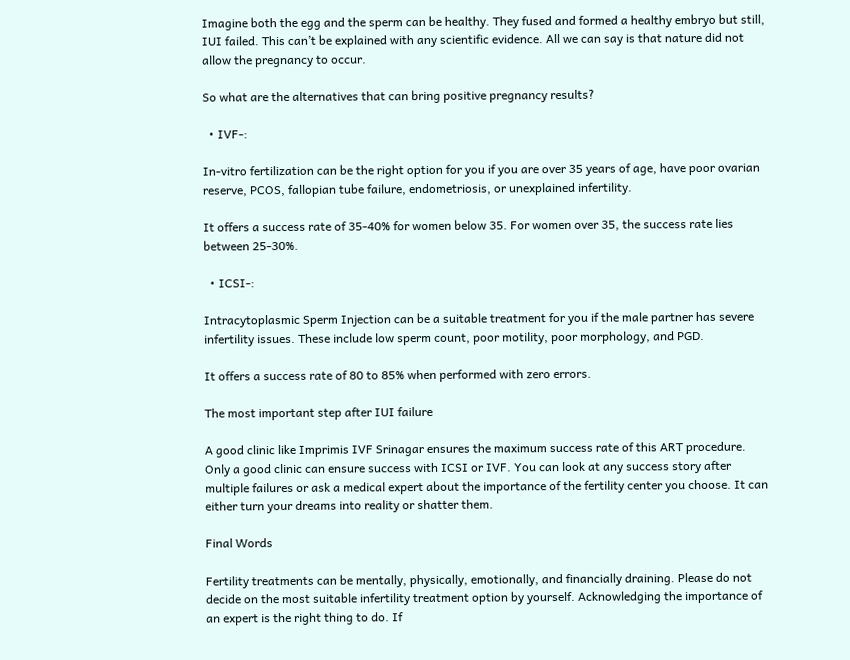Imagine both the egg and the sperm can be healthy. They fused and formed a healthy embryo but still, IUI failed. This can’t be explained with any scientific evidence. All we can say is that nature did not allow the pregnancy to occur.

So what are the alternatives that can bring positive pregnancy results?

  • IVF-:

In-vitro fertilization can be the right option for you if you are over 35 years of age, have poor ovarian reserve, PCOS, fallopian tube failure, endometriosis, or unexplained infertility.

It offers a success rate of 35-40% for women below 35. For women over 35, the success rate lies between 25-30%.

  • ICSI-:

Intracytoplasmic Sperm Injection can be a suitable treatment for you if the male partner has severe infertility issues. These include low sperm count, poor motility, poor morphology, and PGD.

It offers a success rate of 80 to 85% when performed with zero errors.

The most important step after IUI failure

A good clinic like Imprimis IVF Srinagar ensures the maximum success rate of this ART procedure. Only a good clinic can ensure success with ICSI or IVF. You can look at any success story after multiple failures or ask a medical expert about the importance of the fertility center you choose. It can either turn your dreams into reality or shatter them.

Final Words

Fertility treatments can be mentally, physically, emotionally, and financially draining. Please do not decide on the most suitable infertility treatment option by yourself. Acknowledging the importance of an expert is the right thing to do. If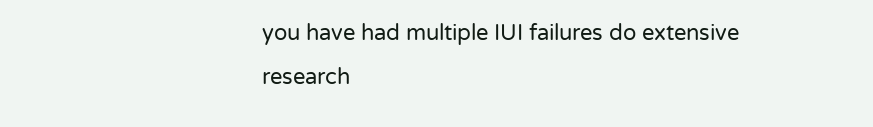you have had multiple IUI failures do extensive research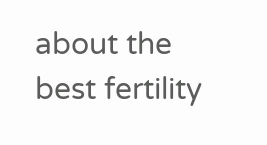about the best fertility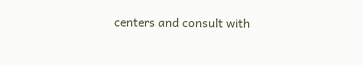centers and consult with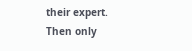their expert. Then only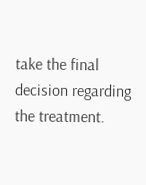take the final decision regarding the treatment.